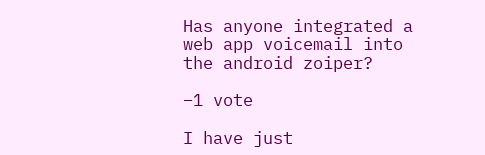Has anyone integrated a web app voicemail into the android zoiper?

–1 vote

I have just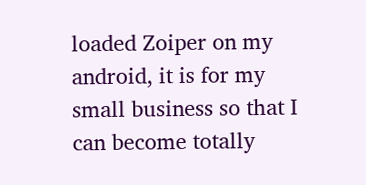loaded Zoiper on my android, it is for my small business so that I can become totally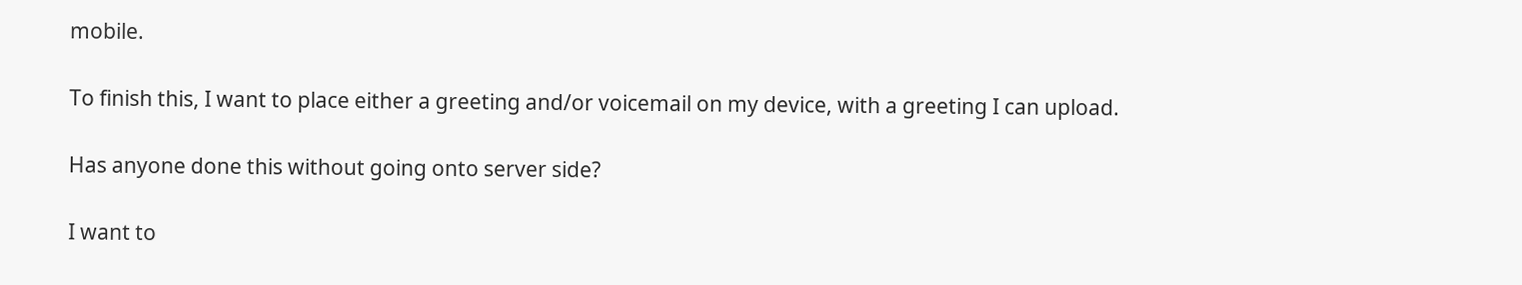mobile.

To finish this, I want to place either a greeting and/or voicemail on my device, with a greeting I can upload.

Has anyone done this without going onto server side?

I want to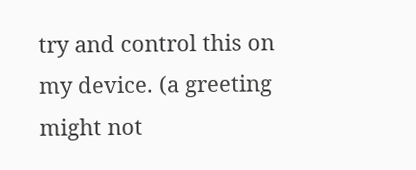try and control this on my device. (a greeting might not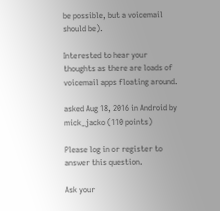be possible, but a voicemail should be).

Interested to hear your thoughts as there are loads of voicemail apps floating around.

asked Aug 18, 2016 in Android by mick_jacko (110 points)

Please log in or register to answer this question.

Ask your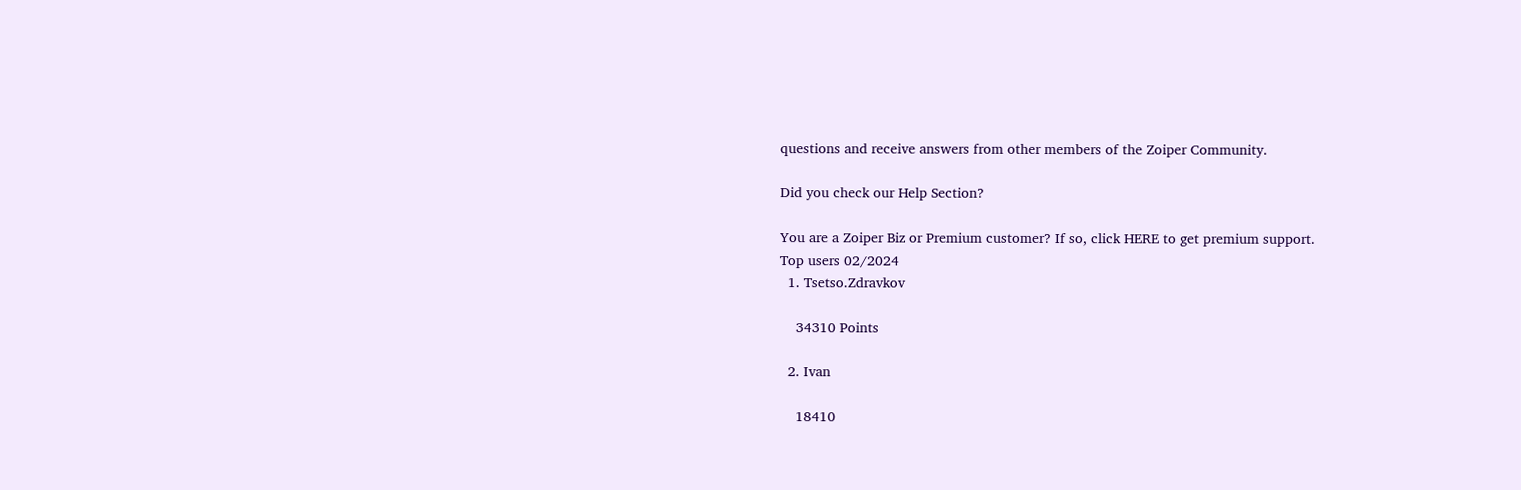questions and receive answers from other members of the Zoiper Community.

Did you check our Help Section?

You are a Zoiper Biz or Premium customer? If so, click HERE to get premium support.
Top users 02/2024
  1. Tsetso.Zdravkov

    34310 Points

  2. Ivan

    18410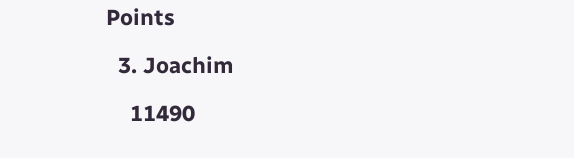Points

  3. Joachim

    11490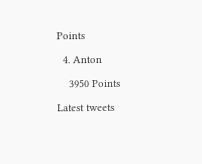Points

  4. Anton

    3950 Points

Latest tweets